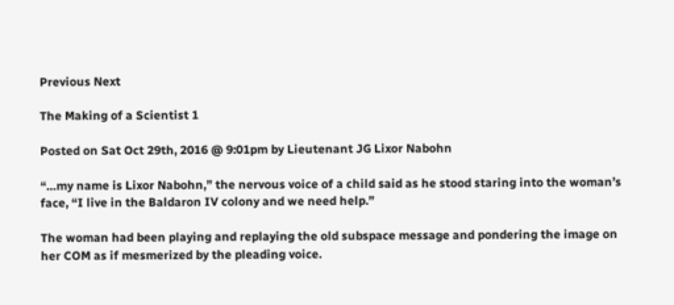Previous Next

The Making of a Scientist 1

Posted on Sat Oct 29th, 2016 @ 9:01pm by Lieutenant JG Lixor Nabohn

“…my name is Lixor Nabohn,” the nervous voice of a child said as he stood staring into the woman’s face, “I live in the Baldaron IV colony and we need help.”

The woman had been playing and replaying the old subspace message and pondering the image on her COM as if mesmerized by the pleading voice.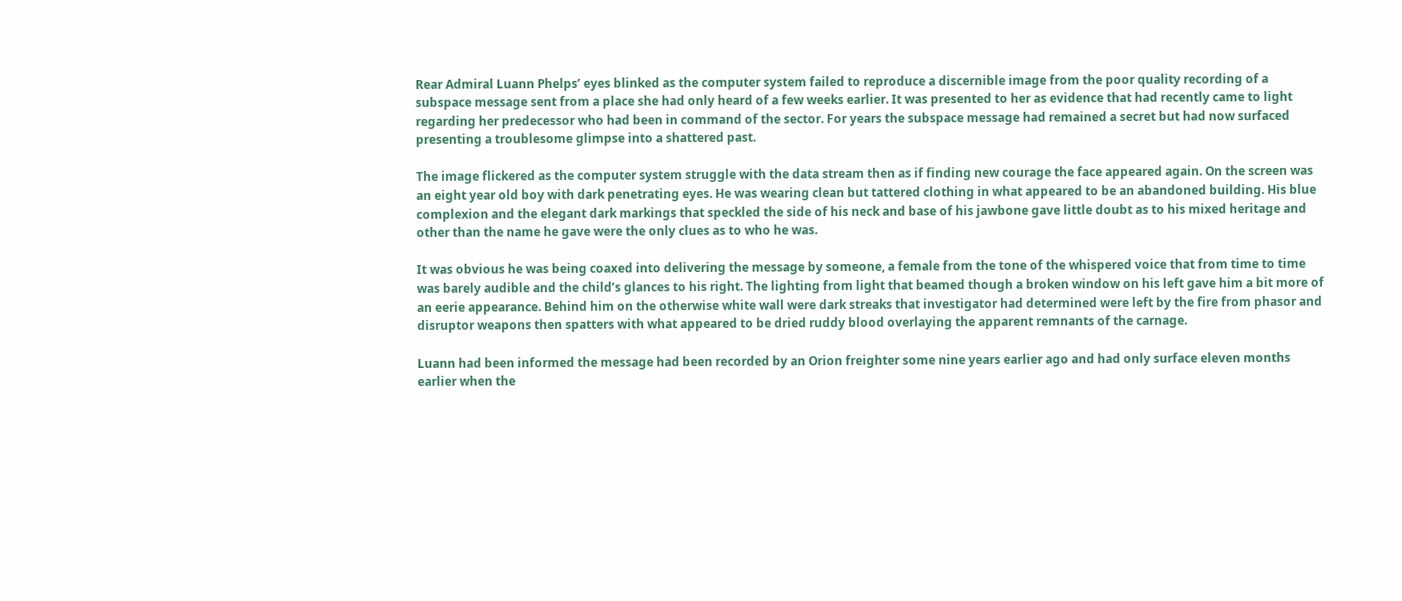Rear Admiral Luann Phelps’ eyes blinked as the computer system failed to reproduce a discernible image from the poor quality recording of a subspace message sent from a place she had only heard of a few weeks earlier. It was presented to her as evidence that had recently came to light regarding her predecessor who had been in command of the sector. For years the subspace message had remained a secret but had now surfaced presenting a troublesome glimpse into a shattered past.

The image flickered as the computer system struggle with the data stream then as if finding new courage the face appeared again. On the screen was an eight year old boy with dark penetrating eyes. He was wearing clean but tattered clothing in what appeared to be an abandoned building. His blue complexion and the elegant dark markings that speckled the side of his neck and base of his jawbone gave little doubt as to his mixed heritage and other than the name he gave were the only clues as to who he was.

It was obvious he was being coaxed into delivering the message by someone, a female from the tone of the whispered voice that from time to time was barely audible and the child’s glances to his right. The lighting from light that beamed though a broken window on his left gave him a bit more of an eerie appearance. Behind him on the otherwise white wall were dark streaks that investigator had determined were left by the fire from phasor and disruptor weapons then spatters with what appeared to be dried ruddy blood overlaying the apparent remnants of the carnage.

Luann had been informed the message had been recorded by an Orion freighter some nine years earlier ago and had only surface eleven months earlier when the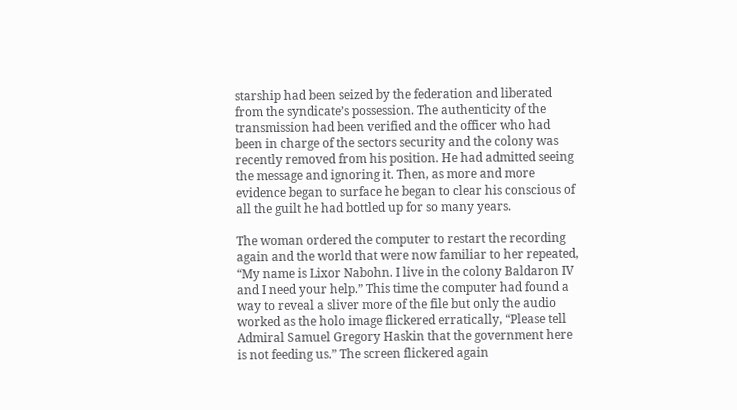starship had been seized by the federation and liberated from the syndicate’s possession. The authenticity of the transmission had been verified and the officer who had been in charge of the sectors security and the colony was recently removed from his position. He had admitted seeing the message and ignoring it. Then, as more and more evidence began to surface he began to clear his conscious of all the guilt he had bottled up for so many years.

The woman ordered the computer to restart the recording again and the world that were now familiar to her repeated, “My name is Lixor Nabohn. I live in the colony Baldaron IV and I need your help.” This time the computer had found a way to reveal a sliver more of the file but only the audio worked as the holo image flickered erratically, “Please tell Admiral Samuel Gregory Haskin that the government here is not feeding us.” The screen flickered again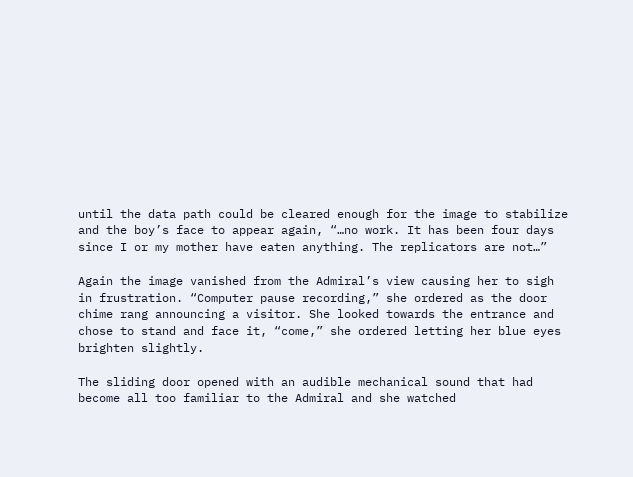until the data path could be cleared enough for the image to stabilize and the boy’s face to appear again, “…no work. It has been four days since I or my mother have eaten anything. The replicators are not…”

Again the image vanished from the Admiral’s view causing her to sigh in frustration. “Computer pause recording,” she ordered as the door chime rang announcing a visitor. She looked towards the entrance and chose to stand and face it, “come,” she ordered letting her blue eyes brighten slightly.

The sliding door opened with an audible mechanical sound that had become all too familiar to the Admiral and she watched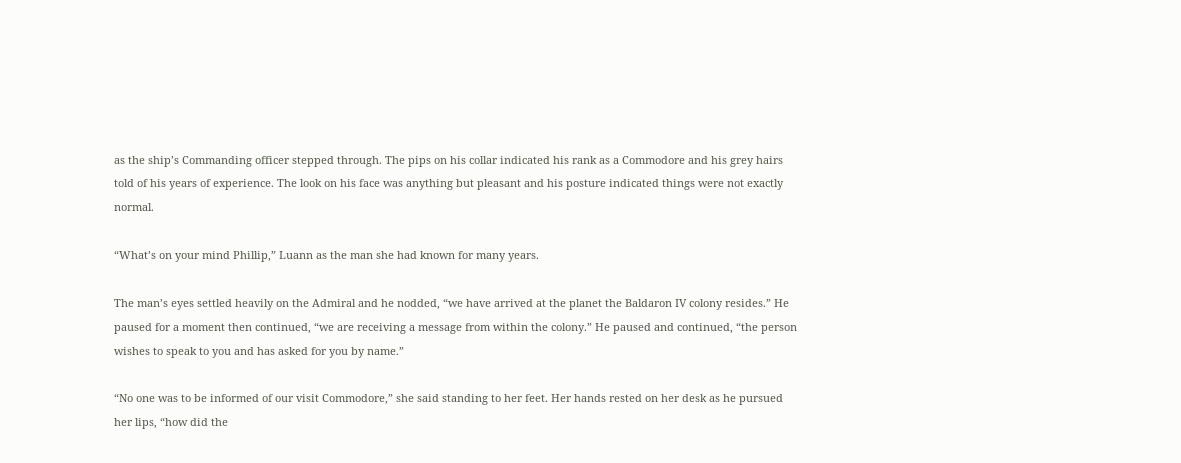as the ship’s Commanding officer stepped through. The pips on his collar indicated his rank as a Commodore and his grey hairs told of his years of experience. The look on his face was anything but pleasant and his posture indicated things were not exactly normal.

“What’s on your mind Phillip,” Luann as the man she had known for many years.

The man’s eyes settled heavily on the Admiral and he nodded, “we have arrived at the planet the Baldaron IV colony resides.” He paused for a moment then continued, “we are receiving a message from within the colony.” He paused and continued, “the person wishes to speak to you and has asked for you by name.”

“No one was to be informed of our visit Commodore,” she said standing to her feet. Her hands rested on her desk as he pursued her lips, “how did the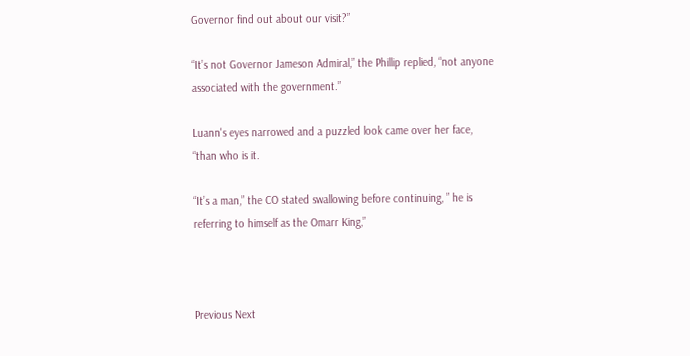Governor find out about our visit?”

“It’s not Governor Jameson Admiral,” the Phillip replied, “not anyone associated with the government.”

Luann's eyes narrowed and a puzzled look came over her face, “than who is it.

“It’s a man,” the CO stated swallowing before continuing, ” he is referring to himself as the Omarr King,”



Previous Next